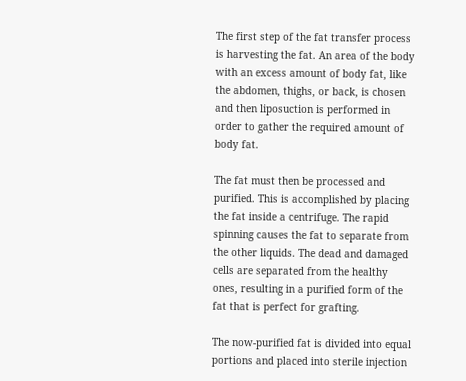The first step of the fat transfer process is harvesting the fat. An area of the body with an excess amount of body fat, like the abdomen, thighs, or back, is chosen and then liposuction is performed in order to gather the required amount of body fat.

The fat must then be processed and purified. This is accomplished by placing the fat inside a centrifuge. The rapid spinning causes the fat to separate from the other liquids. The dead and damaged cells are separated from the healthy ones, resulting in a purified form of the fat that is perfect for grafting.

The now-purified fat is divided into equal portions and placed into sterile injection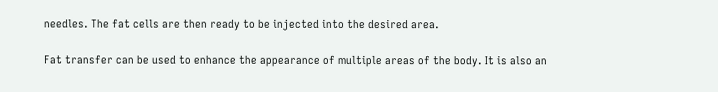needles. The fat cells are then ready to be injected into the desired area.

Fat transfer can be used to enhance the appearance of multiple areas of the body. It is also an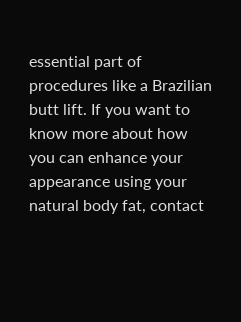essential part of procedures like a Brazilian butt lift. If you want to know more about how you can enhance your appearance using your natural body fat, contact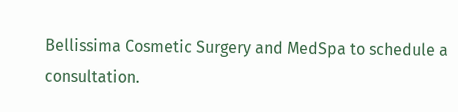Bellissima Cosmetic Surgery and MedSpa to schedule a consultation.